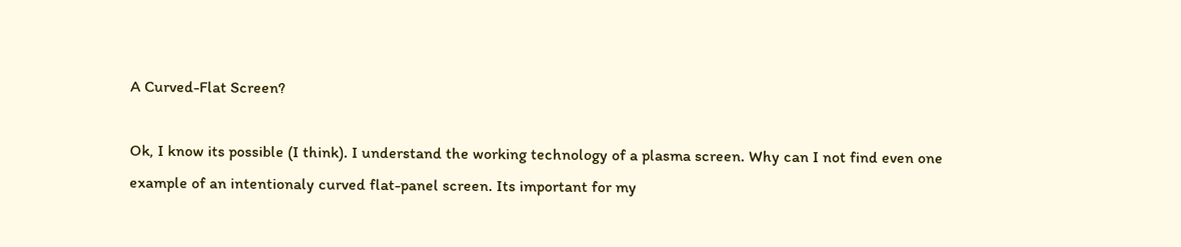A Curved-Flat Screen?

Ok, I know its possible (I think). I understand the working technology of a plasma screen. Why can I not find even one example of an intentionaly curved flat-panel screen. Its important for my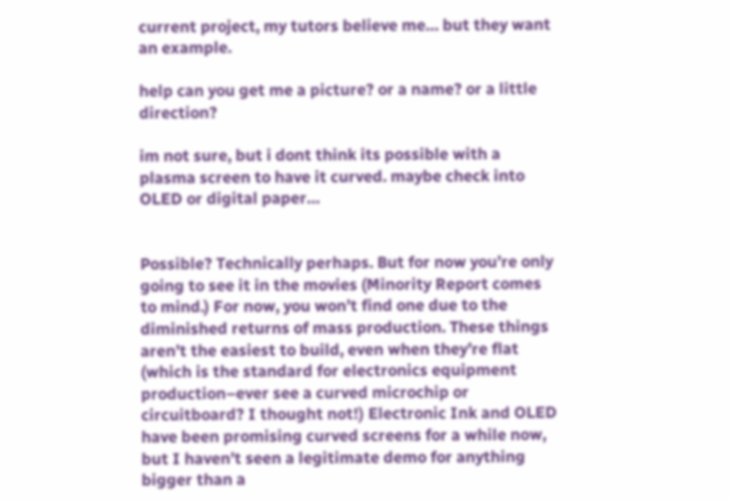current project, my tutors believe me… but they want an example.

help can you get me a picture? or a name? or a little direction?

im not sure, but i dont think its possible with a plasma screen to have it curved. maybe check into OLED or digital paper…


Possible? Technically perhaps. But for now you’re only going to see it in the movies (Minority Report comes to mind.) For now, you won’t find one due to the diminished returns of mass production. These things aren’t the easiest to build, even when they’re flat (which is the standard for electronics equipment production–ever see a curved microchip or circuitboard? I thought not!) Electronic Ink and OLED have been promising curved screens for a while now, but I haven’t seen a legitimate demo for anything bigger than a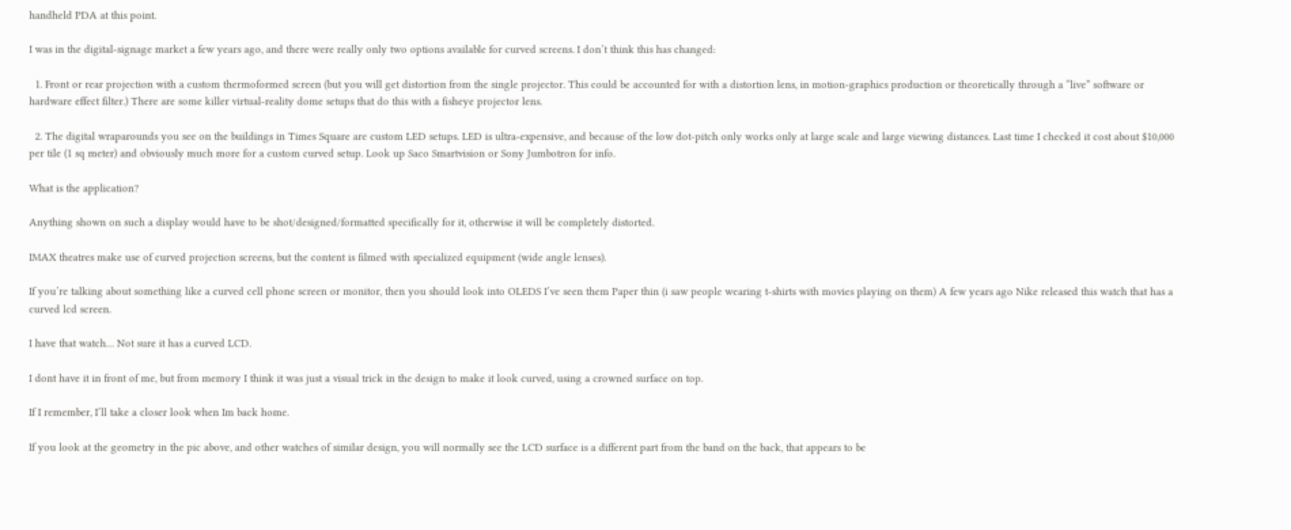handheld PDA at this point.

I was in the digital-signage market a few years ago, and there were really only two options available for curved screens. I don’t think this has changed:

  1. Front or rear projection with a custom thermoformed screen (but you will get distortion from the single projector. This could be accounted for with a distortion lens, in motion-graphics production or theoretically through a “live” software or hardware effect filter.) There are some killer virtual-reality dome setups that do this with a fisheye projector lens.

  2. The digital wraparounds you see on the buildings in Times Square are custom LED setups. LED is ultra-expensive, and because of the low dot-pitch only works only at large scale and large viewing distances. Last time I checked it cost about $10,000 per tile (1 sq meter) and obviously much more for a custom curved setup. Look up Saco Smartvision or Sony Jumbotron for info.

What is the application?

Anything shown on such a display would have to be shot/designed/formatted specifically for it, otherwise it will be completely distorted.

IMAX theatres make use of curved projection screens, but the content is filmed with specialized equipment (wide angle lenses).

If you’re talking about something like a curved cell phone screen or monitor, then you should look into OLEDS I’ve seen them Paper thin (i saw people wearing t-shirts with movies playing on them) A few years ago Nike released this watch that has a curved lcd screen.

I have that watch… Not sure it has a curved LCD.

I dont have it in front of me, but from memory I think it was just a visual trick in the design to make it look curved, using a crowned surface on top.

If I remember, I’ll take a closer look when Im back home.

If you look at the geometry in the pic above, and other watches of similar design, you will normally see the LCD surface is a different part from the band on the back, that appears to be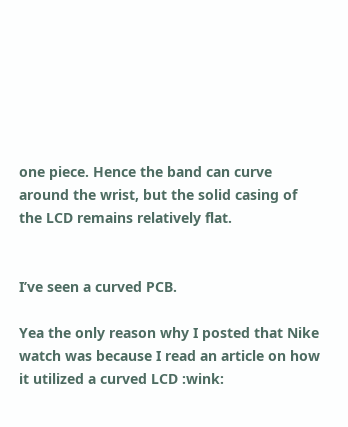one piece. Hence the band can curve around the wrist, but the solid casing of the LCD remains relatively flat.


I’ve seen a curved PCB.

Yea the only reason why I posted that Nike watch was because I read an article on how it utilized a curved LCD :wink: